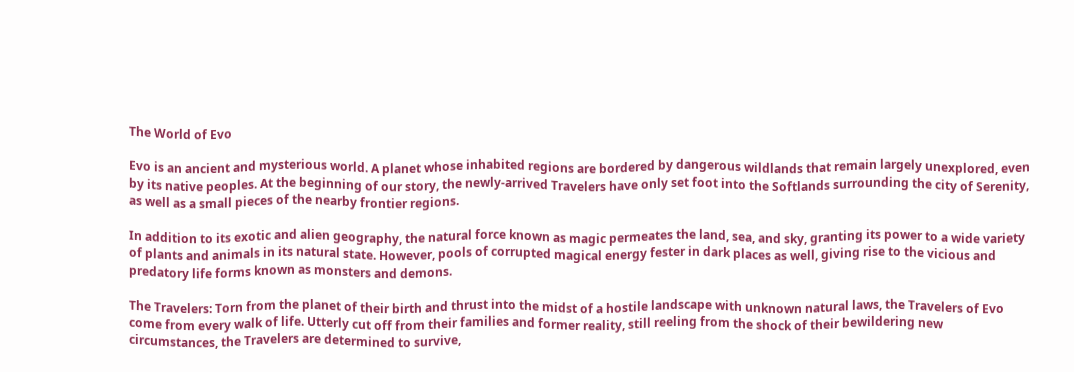The World of Evo

Evo is an ancient and mysterious world. A planet whose inhabited regions are bordered by dangerous wildlands that remain largely unexplored, even by its native peoples. At the beginning of our story, the newly-arrived Travelers have only set foot into the Softlands surrounding the city of Serenity, as well as a small pieces of the nearby frontier regions.

In addition to its exotic and alien geography, the natural force known as magic permeates the land, sea, and sky, granting its power to a wide variety of plants and animals in its natural state. However, pools of corrupted magical energy fester in dark places as well, giving rise to the vicious and predatory life forms known as monsters and demons.

The Travelers: Torn from the planet of their birth and thrust into the midst of a hostile landscape with unknown natural laws, the Travelers of Evo come from every walk of life. Utterly cut off from their families and former reality, still reeling from the shock of their bewildering new circumstances, the Travelers are determined to survive,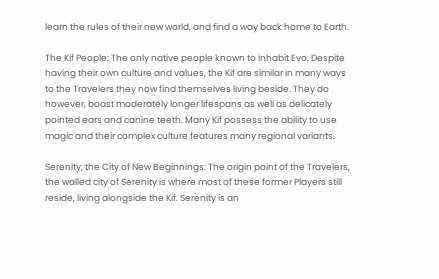learn the rules of their new world, and find a way back home to Earth.

The Kif People: The only native people known to inhabit Evo. Despite having their own culture and values, the Kif are similar in many ways to the Travelers they now find themselves living beside. They do however, boast moderately longer lifespans as well as delicately pointed ears and canine teeth. Many Kif possess the ability to use magic and their complex culture features many regional variants.

Serenity, the City of New Beginnings: The origin point of the Travelers, the walled city of Serenity is where most of these former Players still reside, living alongside the Kif. Serenity is an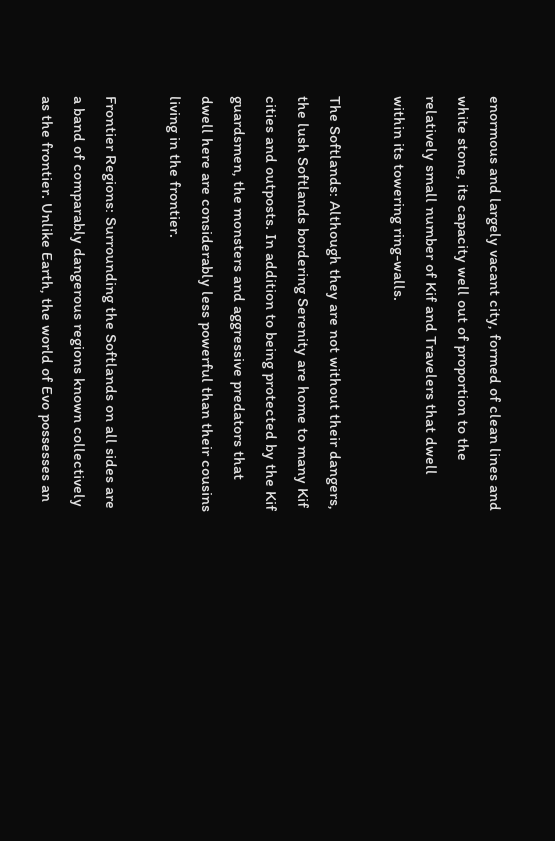enormous and largely vacant city, formed of clean lines and white stone, its capacity well out of proportion to the relatively small number of Kif and Travelers that dwell within its towering ring-walls.

The Softlands: Although they are not without their dangers, the lush Softlands bordering Serenity are home to many Kif cities and outposts. In addition to being protected by the Kif guardsmen, the monsters and aggressive predators that dwell here are considerably less powerful than their cousins living in the frontier.

Frontier Regions: Surrounding the Softlands on all sides are a band of comparably dangerous regions known collectively as the frontier. Unlike Earth, the world of Evo possesses an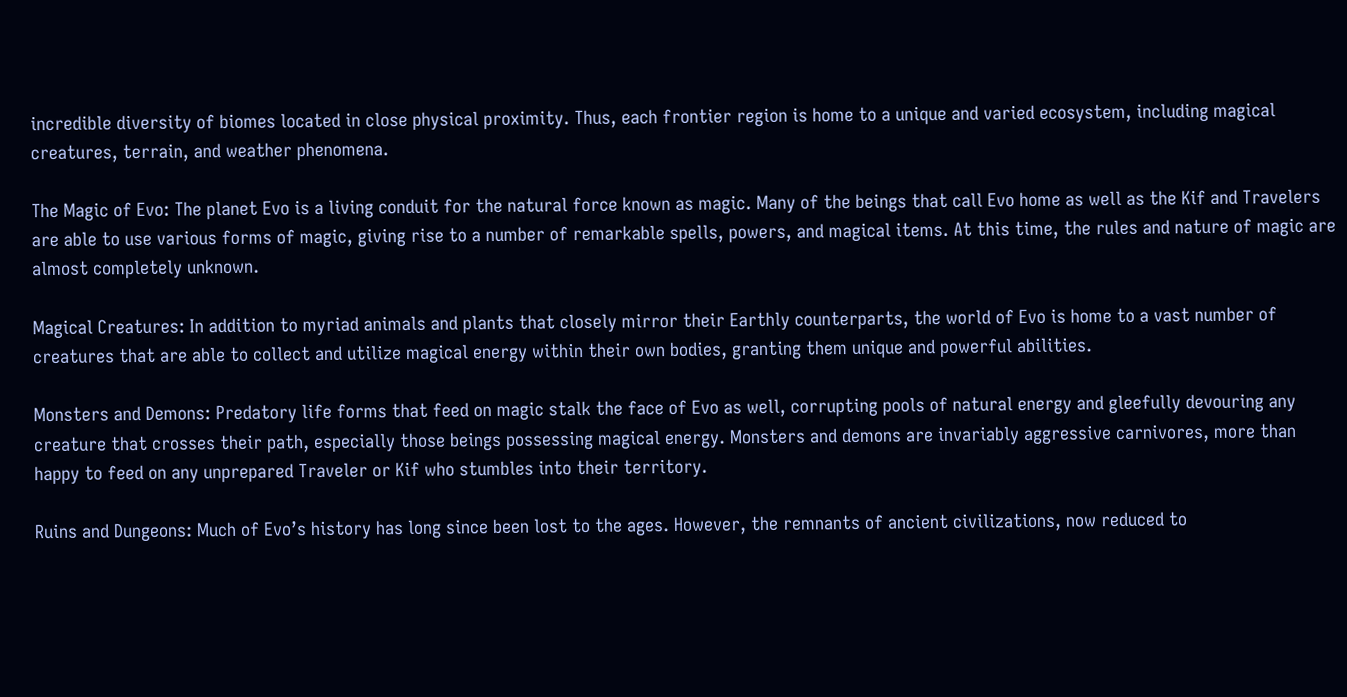incredible diversity of biomes located in close physical proximity. Thus, each frontier region is home to a unique and varied ecosystem, including magical creatures, terrain, and weather phenomena.

The Magic of Evo: The planet Evo is a living conduit for the natural force known as magic. Many of the beings that call Evo home as well as the Kif and Travelers are able to use various forms of magic, giving rise to a number of remarkable spells, powers, and magical items. At this time, the rules and nature of magic are almost completely unknown.

Magical Creatures: In addition to myriad animals and plants that closely mirror their Earthly counterparts, the world of Evo is home to a vast number of creatures that are able to collect and utilize magical energy within their own bodies, granting them unique and powerful abilities.

Monsters and Demons: Predatory life forms that feed on magic stalk the face of Evo as well, corrupting pools of natural energy and gleefully devouring any creature that crosses their path, especially those beings possessing magical energy. Monsters and demons are invariably aggressive carnivores, more than happy to feed on any unprepared Traveler or Kif who stumbles into their territory.

Ruins and Dungeons: Much of Evo’s history has long since been lost to the ages. However, the remnants of ancient civilizations, now reduced to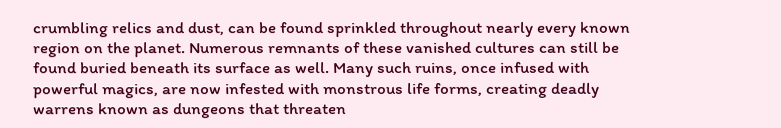crumbling relics and dust, can be found sprinkled throughout nearly every known region on the planet. Numerous remnants of these vanished cultures can still be found buried beneath its surface as well. Many such ruins, once infused with powerful magics, are now infested with monstrous life forms, creating deadly warrens known as dungeons that threaten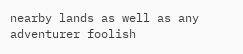nearby lands as well as any adventurer foolish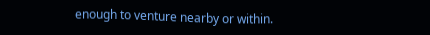enough to venture nearby or within.